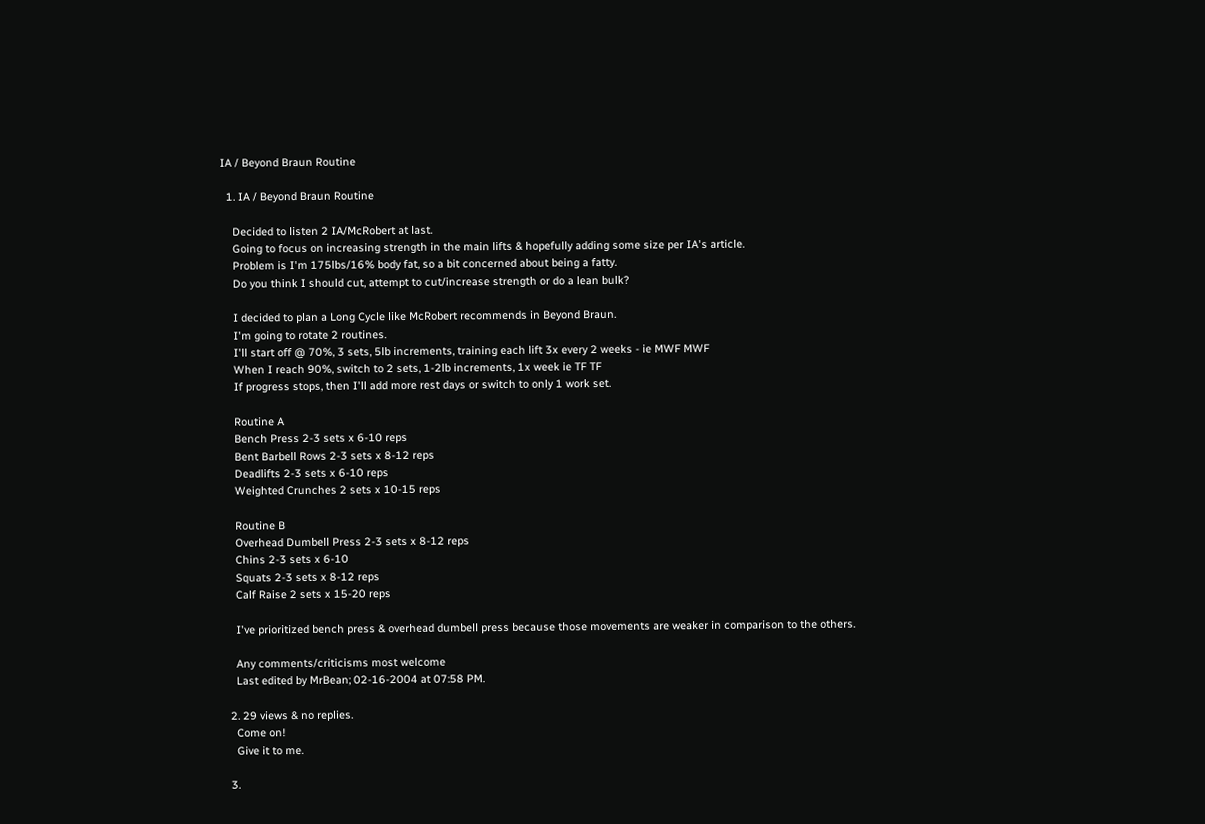IA / Beyond Braun Routine

  1. IA / Beyond Braun Routine

    Decided to listen 2 IA/McRobert at last.
    Going to focus on increasing strength in the main lifts & hopefully adding some size per IA's article.
    Problem is I'm 175lbs/16% body fat, so a bit concerned about being a fatty.
    Do you think I should cut, attempt to cut/increase strength or do a lean bulk?

    I decided to plan a Long Cycle like McRobert recommends in Beyond Braun.
    I'm going to rotate 2 routines.
    I'll start off @ 70%, 3 sets, 5lb increments, training each lift 3x every 2 weeks - ie MWF MWF
    When I reach 90%, switch to 2 sets, 1-2lb increments, 1x week ie TF TF
    If progress stops, then I'll add more rest days or switch to only 1 work set.

    Routine A
    Bench Press 2-3 sets x 6-10 reps
    Bent Barbell Rows 2-3 sets x 8-12 reps
    Deadlifts 2-3 sets x 6-10 reps
    Weighted Crunches 2 sets x 10-15 reps

    Routine B
    Overhead Dumbell Press 2-3 sets x 8-12 reps
    Chins 2-3 sets x 6-10
    Squats 2-3 sets x 8-12 reps
    Calf Raise 2 sets x 15-20 reps

    I've prioritized bench press & overhead dumbell press because those movements are weaker in comparison to the others.

    Any comments/criticisms most welcome
    Last edited by MrBean; 02-16-2004 at 07:58 PM.

  2. 29 views & no replies.
    Come on!
    Give it to me.

  3.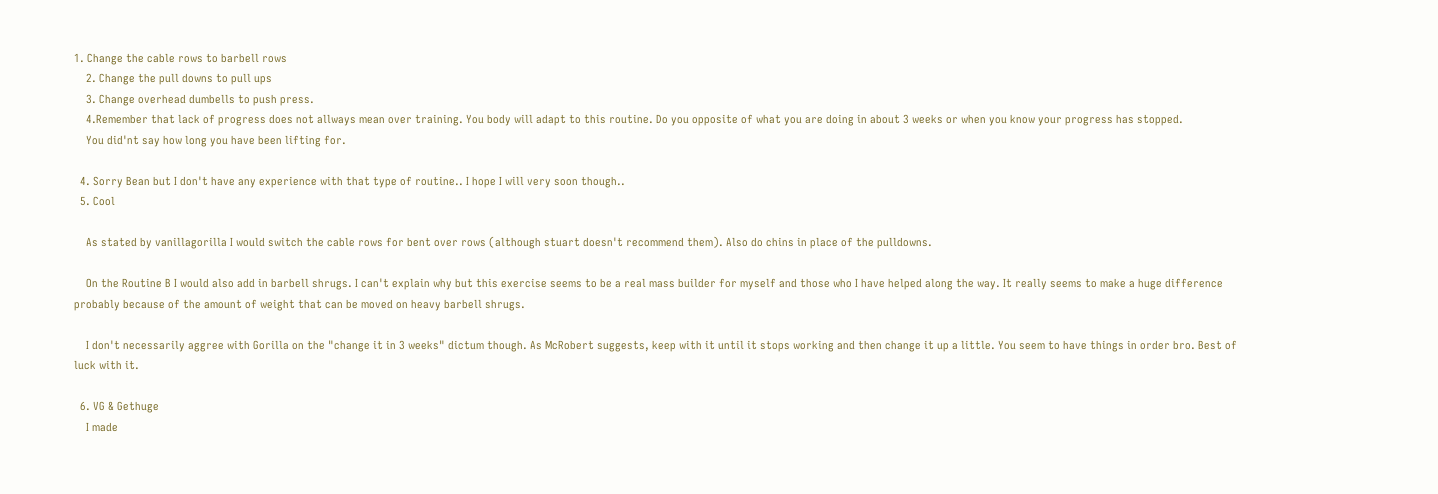1. Change the cable rows to barbell rows
    2. Change the pull downs to pull ups
    3. Change overhead dumbells to push press.
    4.Remember that lack of progress does not allways mean over training. You body will adapt to this routine. Do you opposite of what you are doing in about 3 weeks or when you know your progress has stopped.
    You did'nt say how long you have been lifting for.

  4. Sorry Bean but I don't have any experience with that type of routine.. I hope I will very soon though..
  5. Cool

    As stated by vanillagorilla I would switch the cable rows for bent over rows (although stuart doesn't recommend them). Also do chins in place of the pulldowns.

    On the Routine B I would also add in barbell shrugs. I can't explain why but this exercise seems to be a real mass builder for myself and those who I have helped along the way. It really seems to make a huge difference probably because of the amount of weight that can be moved on heavy barbell shrugs.

    I don't necessarily aggree with Gorilla on the "change it in 3 weeks" dictum though. As McRobert suggests, keep with it until it stops working and then change it up a little. You seem to have things in order bro. Best of luck with it.

  6. VG & Gethuge
    I made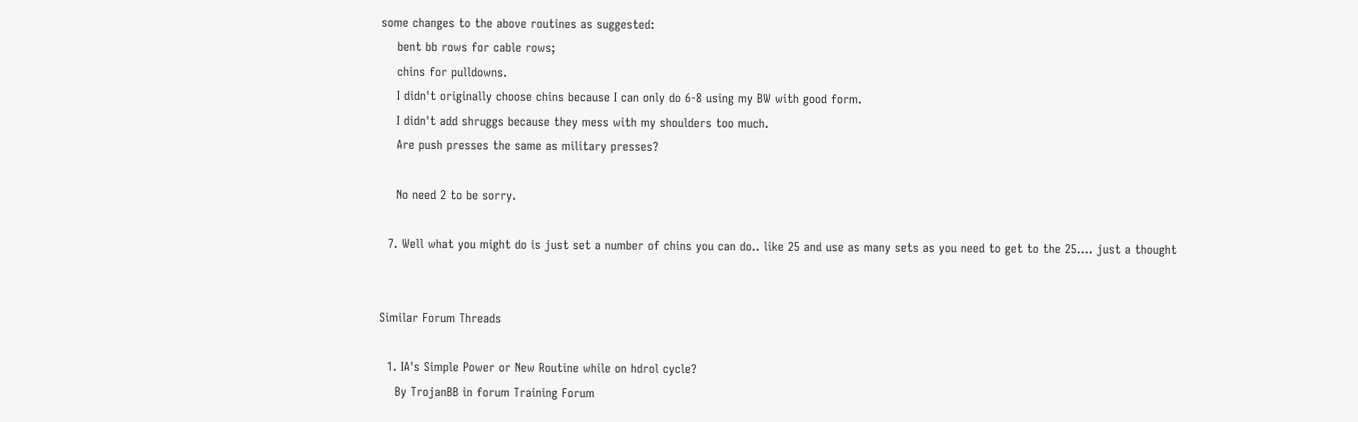some changes to the above routines as suggested:
    bent bb rows for cable rows;
    chins for pulldowns.
    I didn't originally choose chins because I can only do 6-8 using my BW with good form.
    I didn't add shruggs because they mess with my shoulders too much.
    Are push presses the same as military presses?

    No need 2 to be sorry.

  7. Well what you might do is just set a number of chins you can do.. like 25 and use as many sets as you need to get to the 25.... just a thought


Similar Forum Threads

  1. IA's Simple Power or New Routine while on hdrol cycle?
    By TrojanBB in forum Training Forum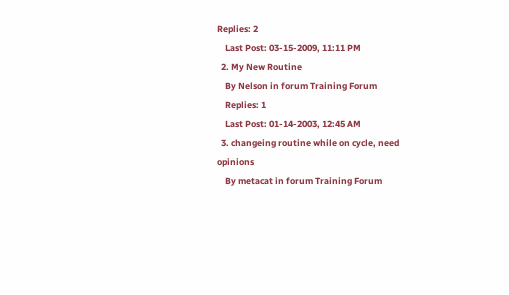Replies: 2
    Last Post: 03-15-2009, 11:11 PM
  2. My New Routine
    By Nelson in forum Training Forum
    Replies: 1
    Last Post: 01-14-2003, 12:45 AM
  3. changeing routine while on cycle, need opinions
    By metacat in forum Training Forum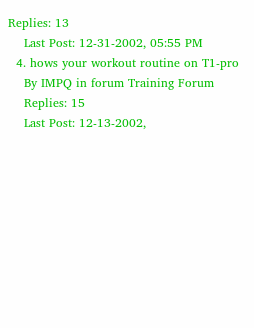Replies: 13
    Last Post: 12-31-2002, 05:55 PM
  4. hows your workout routine on T1-pro
    By IMPQ in forum Training Forum
    Replies: 15
    Last Post: 12-13-2002,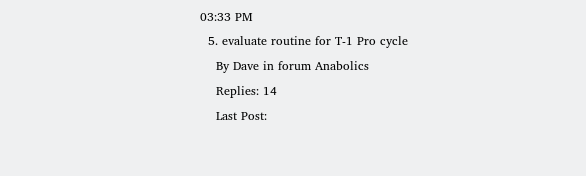03:33 PM
  5. evaluate routine for T-1 Pro cycle
    By Dave in forum Anabolics
    Replies: 14
    Last Post: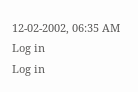12-02-2002, 06:35 AM
Log in
Log in